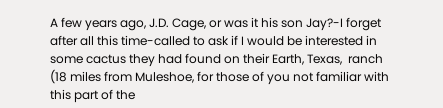A few years ago, J.D. Cage, or was it his son Jay?-I forget after all this time-called to ask if I would be interested in some cactus they had found on their Earth, Texas,  ranch (18 miles from Muleshoe, for those of you not familiar with this part of the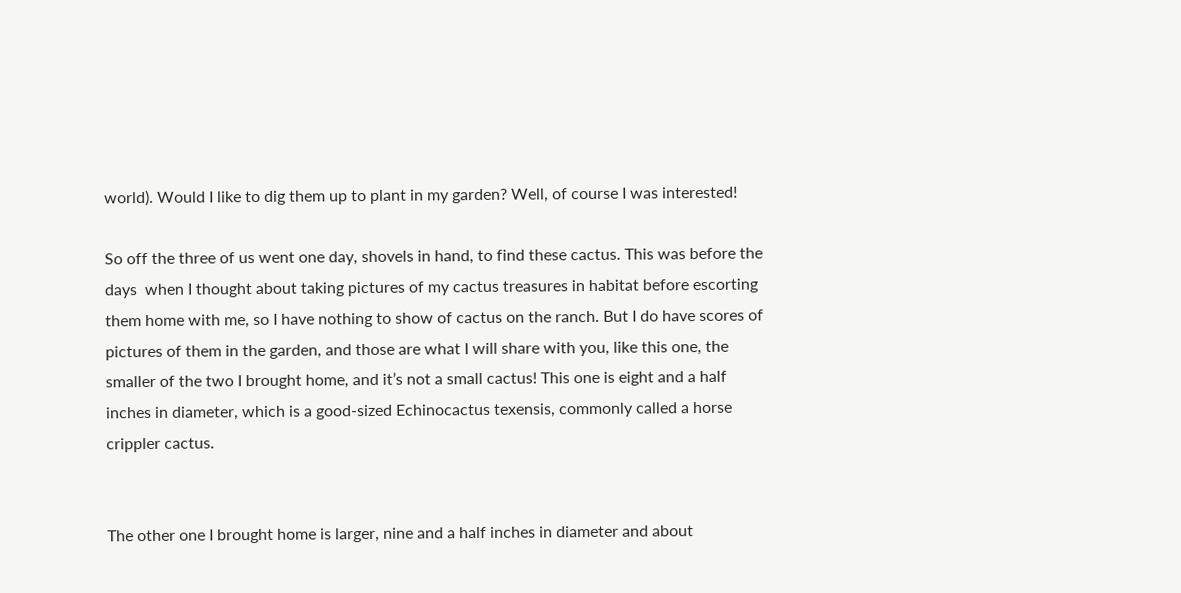world). Would I like to dig them up to plant in my garden? Well, of course I was interested!

So off the three of us went one day, shovels in hand, to find these cactus. This was before the days  when I thought about taking pictures of my cactus treasures in habitat before escorting them home with me, so I have nothing to show of cactus on the ranch. But I do have scores of pictures of them in the garden, and those are what I will share with you, like this one, the smaller of the two I brought home, and it’s not a small cactus! This one is eight and a half inches in diameter, which is a good-sized Echinocactus texensis, commonly called a horse crippler cactus.


The other one I brought home is larger, nine and a half inches in diameter and about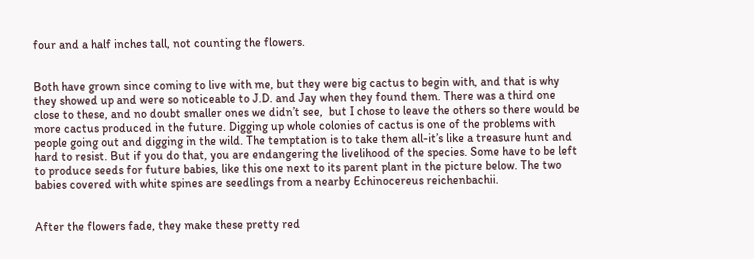four and a half inches tall, not counting the flowers.


Both have grown since coming to live with me, but they were big cactus to begin with, and that is why they showed up and were so noticeable to J.D. and Jay when they found them. There was a third one close to these, and no doubt smaller ones we didn’t see,  but I chose to leave the others so there would be more cactus produced in the future. Digging up whole colonies of cactus is one of the problems with people going out and digging in the wild. The temptation is to take them all-it’s like a treasure hunt and hard to resist. But if you do that, you are endangering the livelihood of the species. Some have to be left to produce seeds for future babies, like this one next to its parent plant in the picture below. The two babies covered with white spines are seedlings from a nearby Echinocereus reichenbachii.


After the flowers fade, they make these pretty red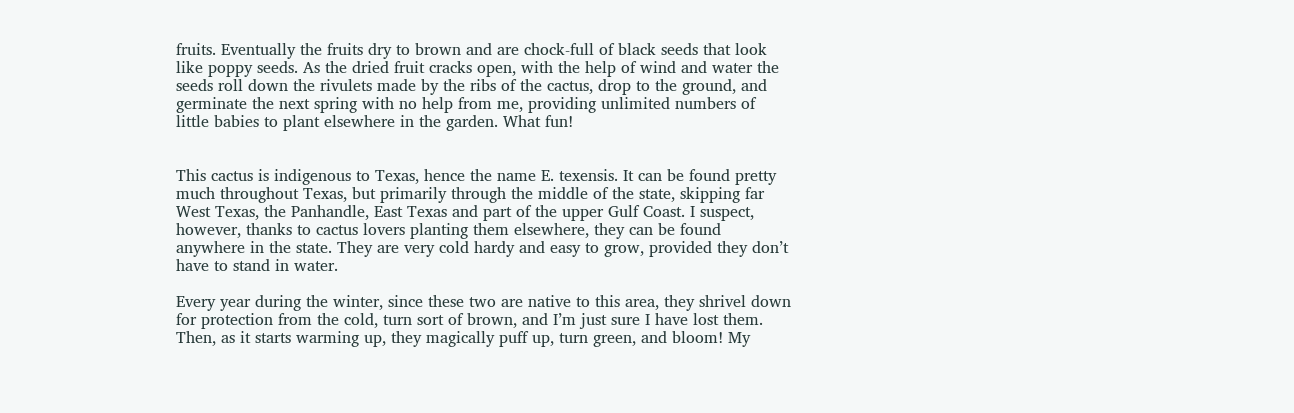fruits. Eventually the fruits dry to brown and are chock-full of black seeds that look like poppy seeds. As the dried fruit cracks open, with the help of wind and water the seeds roll down the rivulets made by the ribs of the cactus, drop to the ground, and germinate the next spring with no help from me, providing unlimited numbers of little babies to plant elsewhere in the garden. What fun!


This cactus is indigenous to Texas, hence the name E. texensis. It can be found pretty much throughout Texas, but primarily through the middle of the state, skipping far West Texas, the Panhandle, East Texas and part of the upper Gulf Coast. I suspect, however, thanks to cactus lovers planting them elsewhere, they can be found anywhere in the state. They are very cold hardy and easy to grow, provided they don’t have to stand in water.

Every year during the winter, since these two are native to this area, they shrivel down for protection from the cold, turn sort of brown, and I’m just sure I have lost them. Then, as it starts warming up, they magically puff up, turn green, and bloom! My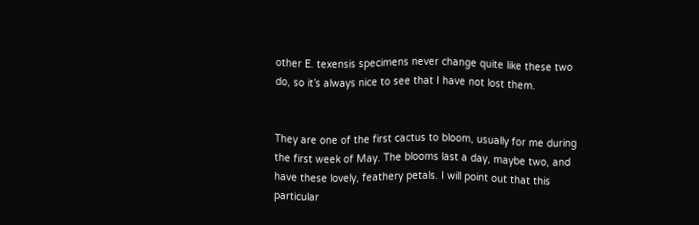other E. texensis specimens never change quite like these two do, so it’s always nice to see that I have not lost them.


They are one of the first cactus to bloom, usually for me during the first week of May. The blooms last a day, maybe two, and have these lovely, feathery petals. I will point out that this particular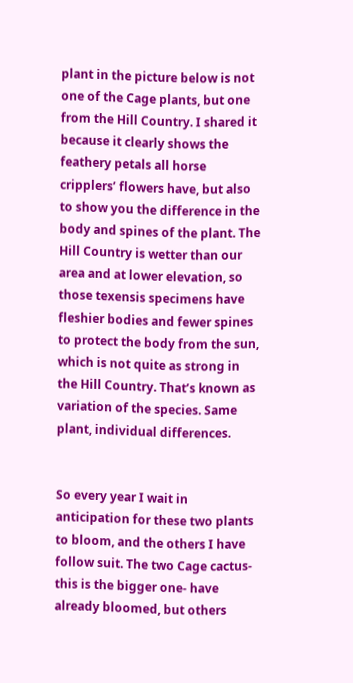plant in the picture below is not one of the Cage plants, but one from the Hill Country. I shared it because it clearly shows the feathery petals all horse cripplers’ flowers have, but also to show you the difference in the body and spines of the plant. The Hill Country is wetter than our area and at lower elevation, so those texensis specimens have fleshier bodies and fewer spines to protect the body from the sun, which is not quite as strong in the Hill Country. That’s known as variation of the species. Same plant, individual differences.


So every year I wait in anticipation for these two plants to bloom, and the others I have follow suit. The two Cage cactus- this is the bigger one- have already bloomed, but others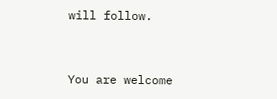will follow.


You are welcome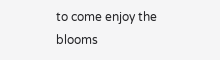to come enjoy the blooms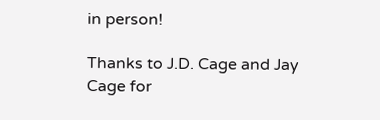in person!

Thanks to J.D. Cage and Jay Cage for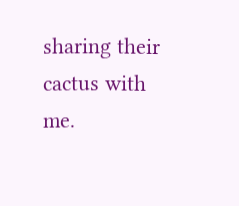sharing their cactus with me.